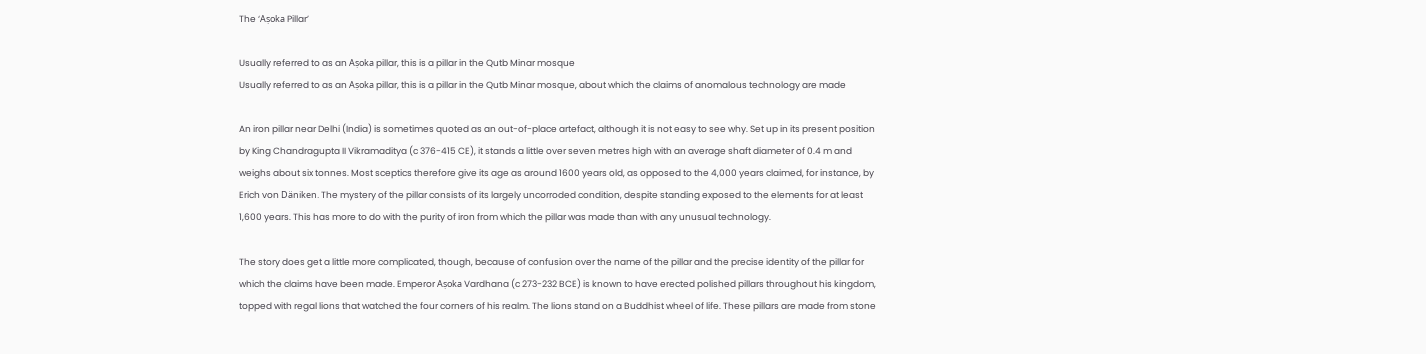The ‘Aṣoka Pillar’

Usually referred to as an Aṣoka pillar, this is a pillar in the Qutb Minar mosque
Usually referred to as an Aṣoka pillar, this is a pillar in the Qutb Minar mosque, about which the claims of anomalous technology are made

An iron pillar near Delhi (India) is sometimes quoted as an out-of-place artefact, although it is not easy to see why. Set up in its present position by King Chandragupta II Vikramaditya (c 376-415 CE), it stands a little over seven metres high with an average shaft diameter of 0.4 m and weighs about six tonnes. Most sceptics therefore give its age as around 1600 years old, as opposed to the 4,000 years claimed, for instance, by Erich von Däniken. The mystery of the pillar consists of its largely uncorroded condition, despite standing exposed to the elements for at least 1,600 years. This has more to do with the purity of iron from which the pillar was made than with any unusual technology.

The story does get a little more complicated, though, because of confusion over the name of the pillar and the precise identity of the pillar for which the claims have been made. Emperor Aṣoka Vardhana (c 273-232 BCE) is known to have erected polished pillars throughout his kingdom, topped with regal lions that watched the four corners of his realm. The lions stand on a Buddhist wheel of life. These pillars are made from stone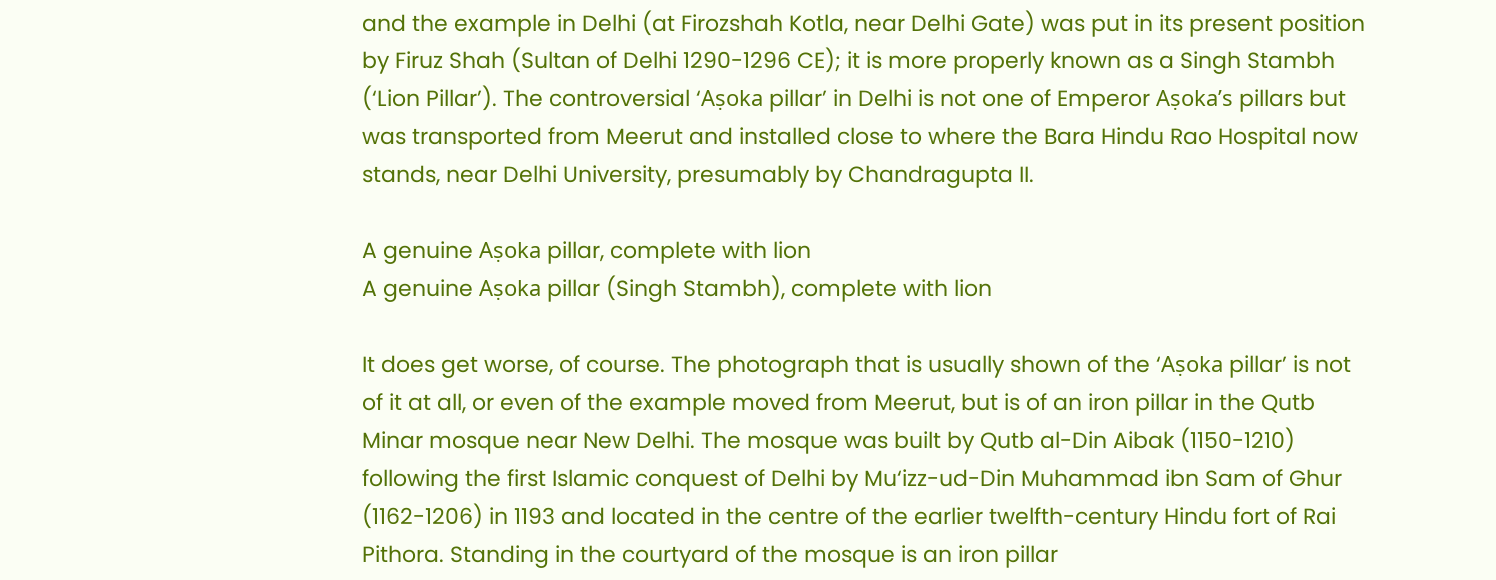and the example in Delhi (at Firozshah Kotla, near Delhi Gate) was put in its present position by Firuz Shah (Sultan of Delhi 1290-1296 CE); it is more properly known as a Singh Stambh (‘Lion Pillar’). The controversial ‘Aṣoka pillar’ in Delhi is not one of Emperor Aṣoka’s pillars but was transported from Meerut and installed close to where the Bara Hindu Rao Hospital now stands, near Delhi University, presumably by Chandragupta II.

A genuine Aṣoka pillar, complete with lion
A genuine Aṣoka pillar (Singh Stambh), complete with lion

It does get worse, of course. The photograph that is usually shown of the ‘Aṣoka pillar’ is not of it at all, or even of the example moved from Meerut, but is of an iron pillar in the Qutb Minar mosque near New Delhi. The mosque was built by Qutb al-Din Aibak (1150-1210) following the first Islamic conquest of Delhi by Mu‘izz-ud-Din Muhammad ibn Sam of Ghur (1162-1206) in 1193 and located in the centre of the earlier twelfth-century Hindu fort of Rai Pithora. Standing in the courtyard of the mosque is an iron pillar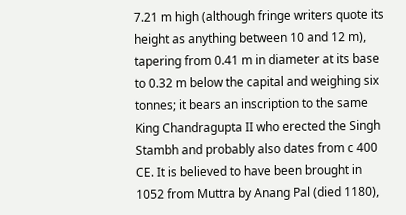7.21 m high (although fringe writers quote its height as anything between 10 and 12 m), tapering from 0.41 m in diameter at its base to 0.32 m below the capital and weighing six tonnes; it bears an inscription to the same King Chandragupta II who erected the Singh Stambh and probably also dates from c 400 CE. It is believed to have been brought in 1052 from Muttra by Anang Pal (died 1180),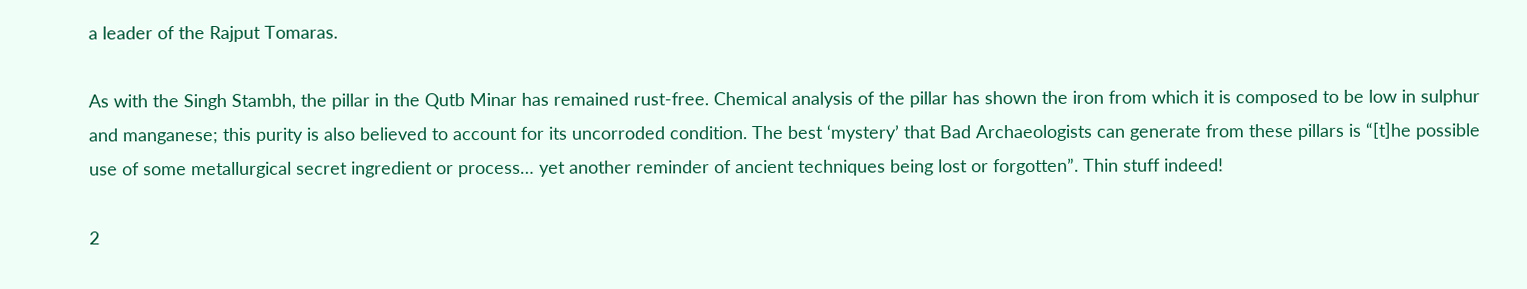a leader of the Rajput Tomaras.

As with the Singh Stambh, the pillar in the Qutb Minar has remained rust-free. Chemical analysis of the pillar has shown the iron from which it is composed to be low in sulphur and manganese; this purity is also believed to account for its uncorroded condition. The best ‘mystery’ that Bad Archaeologists can generate from these pillars is “[t]he possible use of some metallurgical secret ingredient or process… yet another reminder of ancient techniques being lost or forgotten”. Thin stuff indeed!

2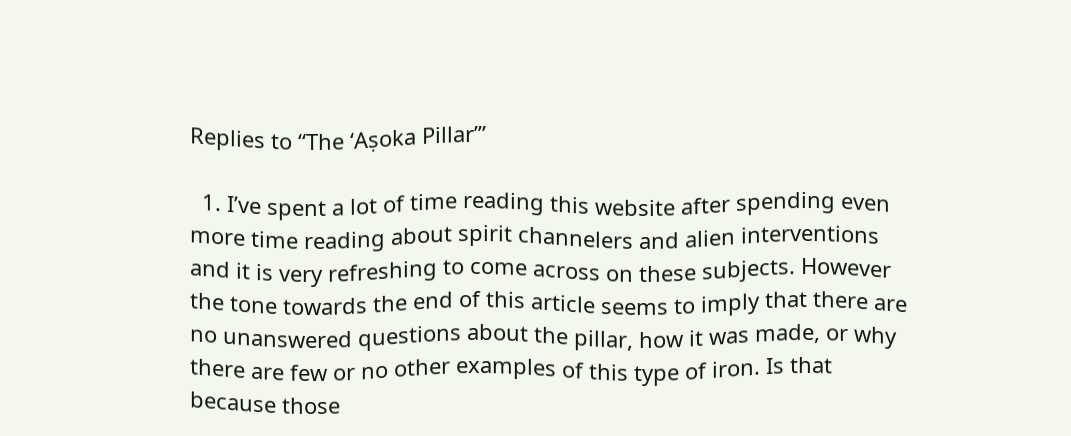Replies to “The ‘Aṣoka Pillar’”

  1. I’ve spent a lot of time reading this website after spending even more time reading about spirit channelers and alien interventions and it is very refreshing to come across on these subjects. However the tone towards the end of this article seems to imply that there are no unanswered questions about the pillar, how it was made, or why there are few or no other examples of this type of iron. Is that because those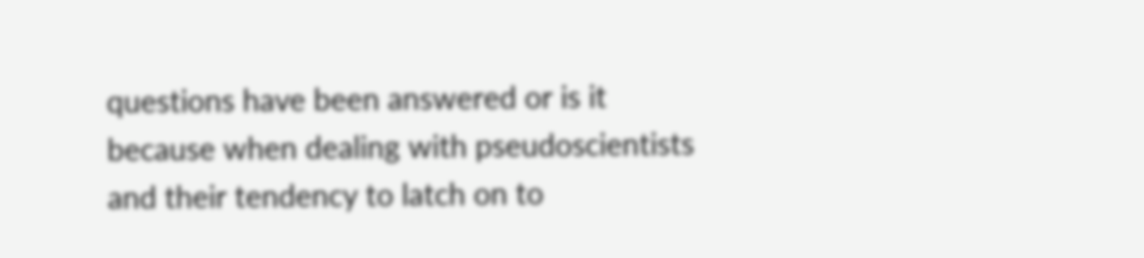questions have been answered or is it because when dealing with pseudoscientists and their tendency to latch on to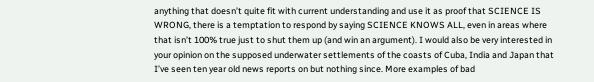anything that doesn’t quite fit with current understanding and use it as proof that SCIENCE IS WRONG, there is a temptation to respond by saying SCIENCE KNOWS ALL, even in areas where that isn’t 100% true just to shut them up (and win an argument). I would also be very interested in your opinion on the supposed underwater settlements of the coasts of Cuba, India and Japan that I’ve seen ten year old news reports on but nothing since. More examples of bad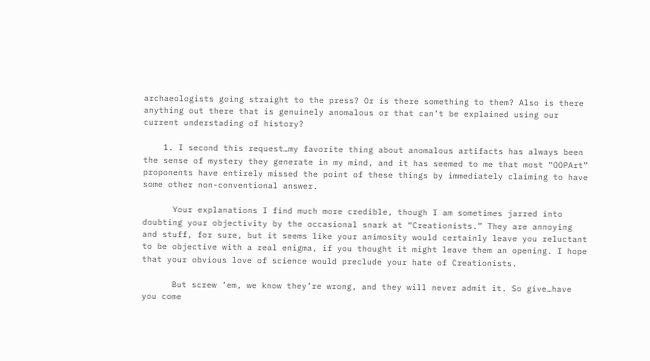archaeologists going straight to the press? Or is there something to them? Also is there anything out there that is genuinely anomalous or that can’t be explained using our current understading of history?

    1. I second this request…my favorite thing about anomalous artifacts has always been the sense of mystery they generate in my mind, and it has seemed to me that most “OOPArt” proponents have entirely missed the point of these things by immediately claiming to have some other non-conventional answer.

      Your explanations I find much more credible, though I am sometimes jarred into doubting your objectivity by the occasional snark at “Creationists.” They are annoying and stuff, for sure, but it seems like your animosity would certainly leave you reluctant to be objective with a real enigma, if you thought it might leave them an opening. I hope that your obvious love of science would preclude your hate of Creationists.

      But screw ’em, we know they’re wrong, and they will never admit it. So give…have you come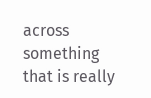across something that is really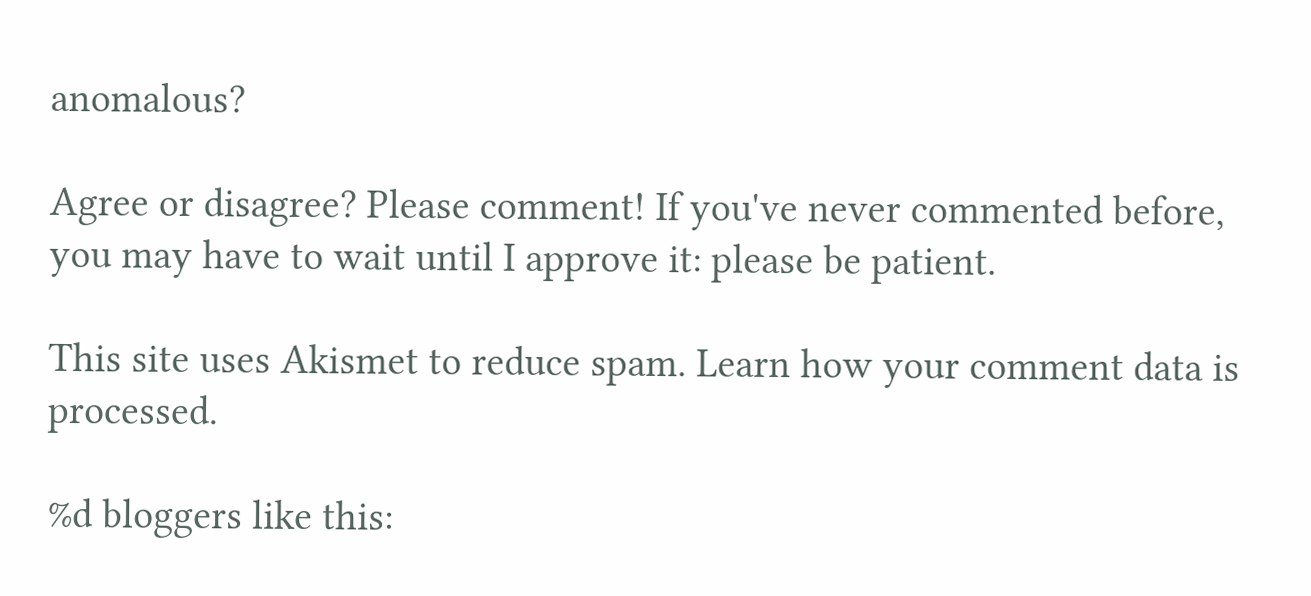anomalous?

Agree or disagree? Please comment! If you've never commented before, you may have to wait until I approve it: please be patient.

This site uses Akismet to reduce spam. Learn how your comment data is processed.

%d bloggers like this: